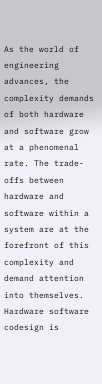As the world of engineering advances, the complexity demands of both hardware and software grow at a phenomenal rate. The trade-offs between hardware and software within a system are at the forefront of this complexity and demand attention into themselves. Hardware software codesign is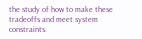the study of how to make these tradeoffs and meet system constraints.